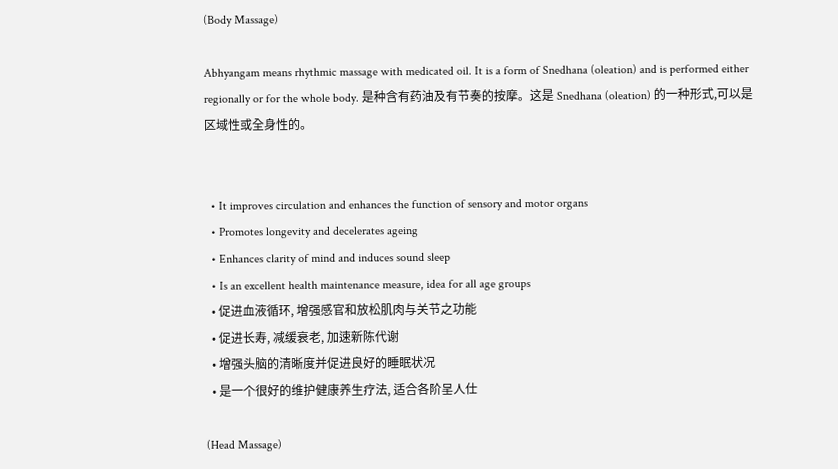(Body Massage)

Abhyangam means rhythmic massage with medicated oil. It is a form of Snedhana (oleation) and is performed either regionally or for the whole body. 是种含有药油及有节奏的按摩。这是 Snedhana (oleation) 的一种形式,可以是区域性或全身性的。


  • It improves circulation and enhances the function of sensory and motor organs
  • Promotes longevity and decelerates ageing
  • Enhances clarity of mind and induces sound sleep
  • Is an excellent health maintenance measure, idea for all age groups
  • 促进血液循环, 增强感官和放松肌肉与关节之功能
  • 促进长寿, 减缓衰老, 加速新陈代谢
  • 增强头脑的清晰度并促进良好的睡眠状况
  • 是一个很好的维护健康养生疗法, 适合各阶呈人仕

(Head Massage)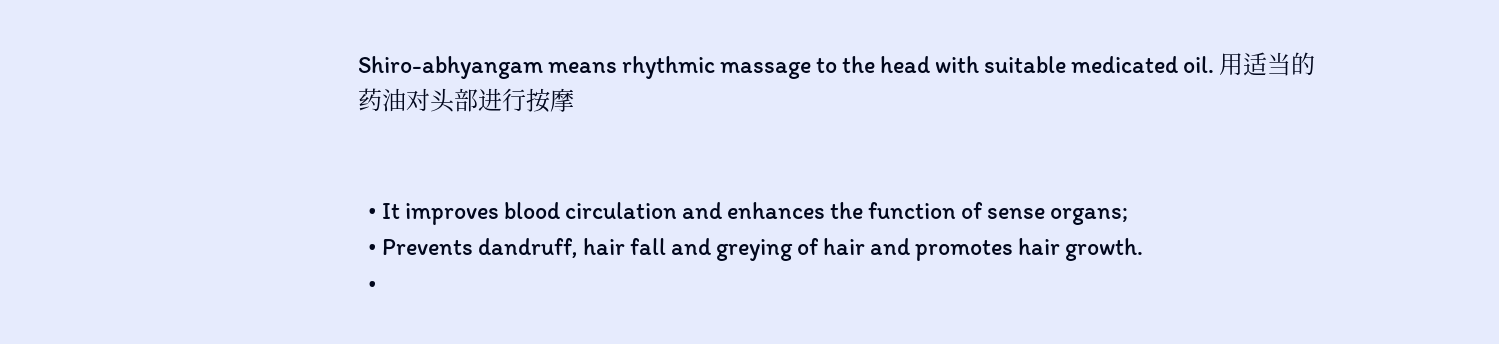Shiro-abhyangam means rhythmic massage to the head with suitable medicated oil. 用适当的药油对头部进行按摩


  • It improves blood circulation and enhances the function of sense organs;
  • Prevents dandruff, hair fall and greying of hair and promotes hair growth.
  •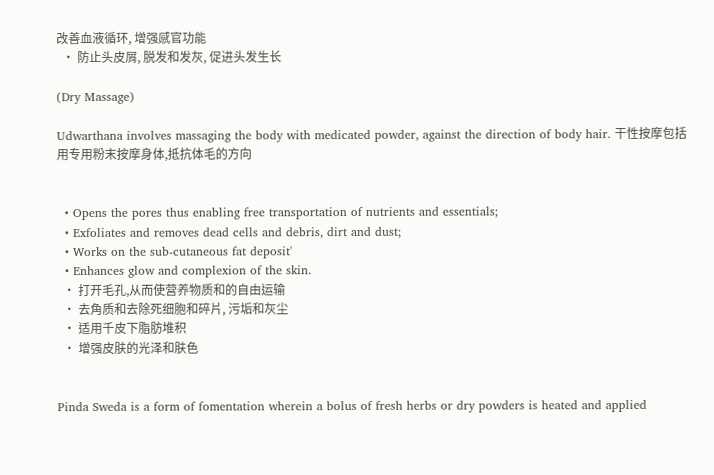改善血液循环, 增强感官功能
  • 防止头皮屑, 脱发和发灰, 促进头发生长

(Dry Massage)

Udwarthana involves massaging the body with medicated powder, against the direction of body hair. 干性按摩包括用专用粉末按摩身体,抵抗体毛的方向


  • Opens the pores thus enabling free transportation of nutrients and essentials;
  • Exfoliates and removes dead cells and debris, dirt and dust;
  • Works on the sub-cutaneous fat deposit'
  • Enhances glow and complexion of the skin.
  • 打开毛孔,从而使营养物质和的自由运输
  • 去角质和去除死细胞和碎片, 污垢和灰尘
  • 适用千皮下脂肪堆积
  • 增强皮肤的光泽和肤色


Pinda Sweda is a form of fomentation wherein a bolus of fresh herbs or dry powders is heated and applied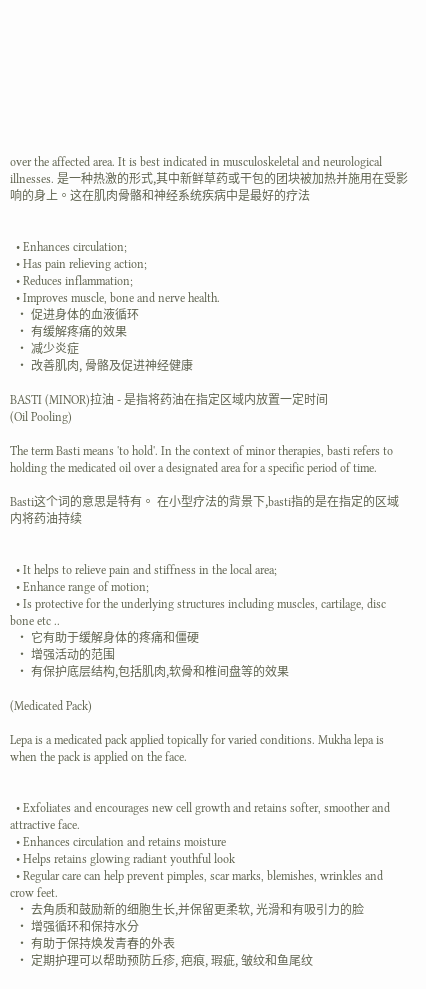over the affected area. It is best indicated in musculoskeletal and neurological illnesses. 是一种热激的形式,其中新鲜草药或干包的团块被加热并施用在受影响的身上。这在肌肉骨骼和神经系统疾病中是最好的疗法


  • Enhances circulation;
  • Has pain relieving action;
  • Reduces inflammation;
  • Improves muscle, bone and nerve health.
  • 促进身体的血液循环
  • 有缓解疼痛的效果
  • 减少炎症
  • 改善肌肉, 骨骼及促进神经健康

BASTI (MINOR)拉油 - 是指将药油在指定区域内放置一定时间
(Oil Pooling)

The term Basti means 'to hold'. In the context of minor therapies, basti refers to holding the medicated oil over a designated area for a specific period of time.

Basti这个词的意思是特有。 在小型疗法的背景下,basti指的是在指定的区域内将药油持续


  • It helps to relieve pain and stiffness in the local area;
  • Enhance range of motion;
  • Is protective for the underlying structures including muscles, cartilage, disc bone etc ..
  • 它有助于缓解身体的疼痛和僵硬
  • 增强活动的范围
  • 有保护底层结构,包括肌肉,软骨和椎间盘等的效果

(Medicated Pack)

Lepa is a medicated pack applied topically for varied conditions. Mukha lepa is when the pack is applied on the face.


  • Exfoliates and encourages new cell growth and retains softer, smoother and attractive face.
  • Enhances circulation and retains moisture
  • Helps retains glowing radiant youthful look
  • Regular care can help prevent pimples, scar marks, blemishes, wrinkles and crow feet.
  • 去角质和鼓励新的细胞生长,并保留更柔软, 光滑和有吸引力的脸
  • 增强循环和保持水分
  • 有助于保持焕发青春的外表
  • 定期护理可以帮助预防丘疹, 疤痕, 瑕疵, 皱纹和鱼尾纹